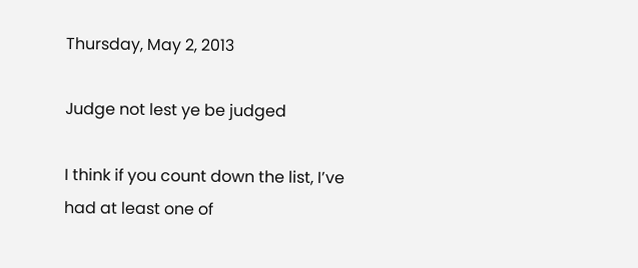Thursday, May 2, 2013

Judge not lest ye be judged

I think if you count down the list, I’ve had at least one of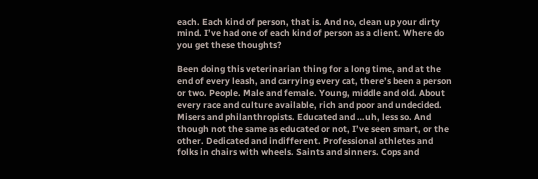each. Each kind of person, that is. And no, clean up your dirty mind. I’ve had one of each kind of person as a client. Where do you get these thoughts?

Been doing this veterinarian thing for a long time, and at the end of every leash, and carrying every cat, there’s been a person or two. People. Male and female. Young, middle and old. About every race and culture available, rich and poor and undecided. Misers and philanthropists. Educated and …uh, less so. And though not the same as educated or not, I’ve seen smart, or the other. Dedicated and indifferent. Professional athletes and folks in chairs with wheels. Saints and sinners. Cops and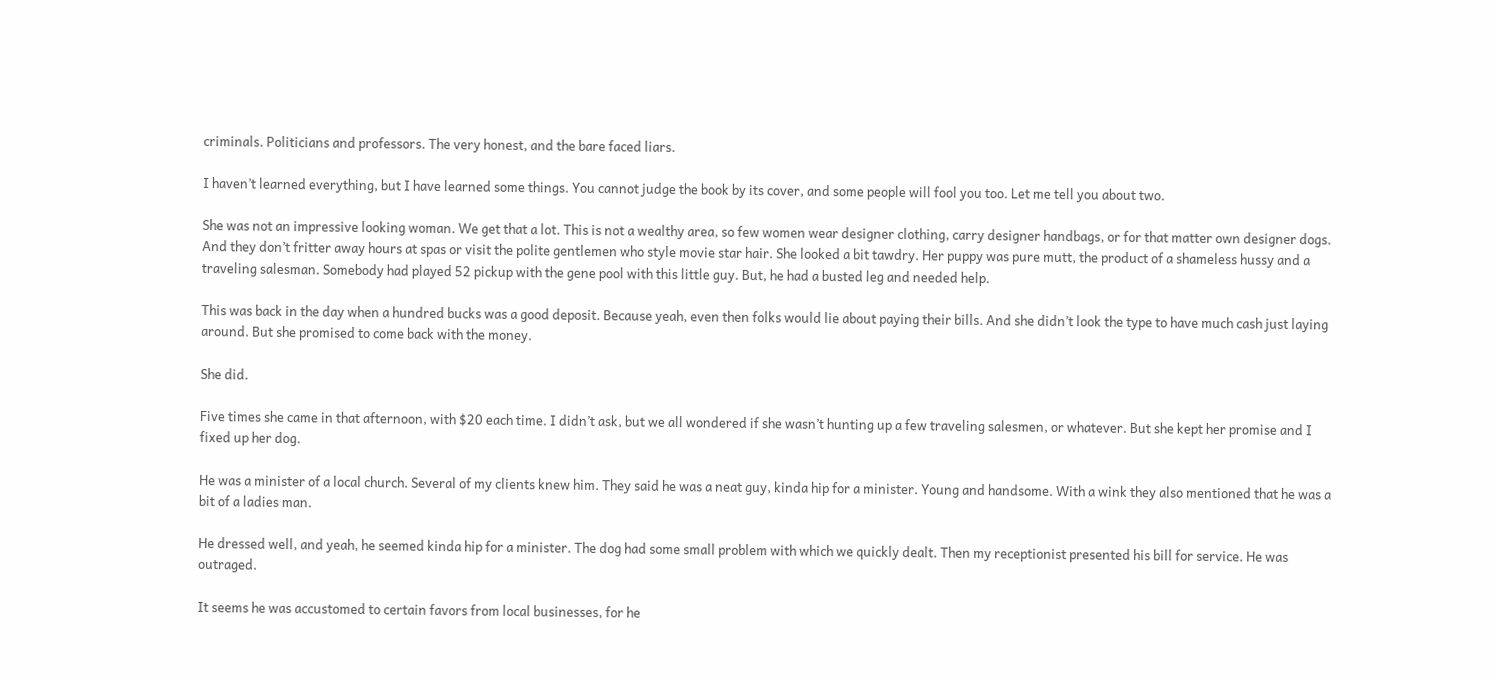criminals. Politicians and professors. The very honest, and the bare faced liars.

I haven’t learned everything, but I have learned some things. You cannot judge the book by its cover, and some people will fool you too. Let me tell you about two.

She was not an impressive looking woman. We get that a lot. This is not a wealthy area, so few women wear designer clothing, carry designer handbags, or for that matter own designer dogs. And they don’t fritter away hours at spas or visit the polite gentlemen who style movie star hair. She looked a bit tawdry. Her puppy was pure mutt, the product of a shameless hussy and a traveling salesman. Somebody had played 52 pickup with the gene pool with this little guy. But, he had a busted leg and needed help.

This was back in the day when a hundred bucks was a good deposit. Because yeah, even then folks would lie about paying their bills. And she didn’t look the type to have much cash just laying around. But she promised to come back with the money.

She did.

Five times she came in that afternoon, with $20 each time. I didn’t ask, but we all wondered if she wasn’t hunting up a few traveling salesmen, or whatever. But she kept her promise and I fixed up her dog.

He was a minister of a local church. Several of my clients knew him. They said he was a neat guy, kinda hip for a minister. Young and handsome. With a wink they also mentioned that he was a bit of a ladies man.

He dressed well, and yeah, he seemed kinda hip for a minister. The dog had some small problem with which we quickly dealt. Then my receptionist presented his bill for service. He was outraged.

It seems he was accustomed to certain favors from local businesses, for he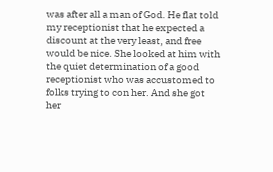was after all a man of God. He flat told my receptionist that he expected a discount at the very least, and free would be nice. She looked at him with the quiet determination of a good receptionist who was accustomed to folks trying to con her. And she got her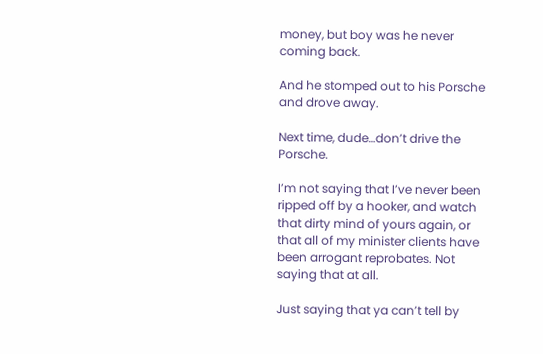money, but boy was he never coming back.

And he stomped out to his Porsche and drove away.

Next time, dude…don’t drive the Porsche.

I’m not saying that I’ve never been ripped off by a hooker, and watch that dirty mind of yours again, or that all of my minister clients have been arrogant reprobates. Not saying that at all.

Just saying that ya can’t tell by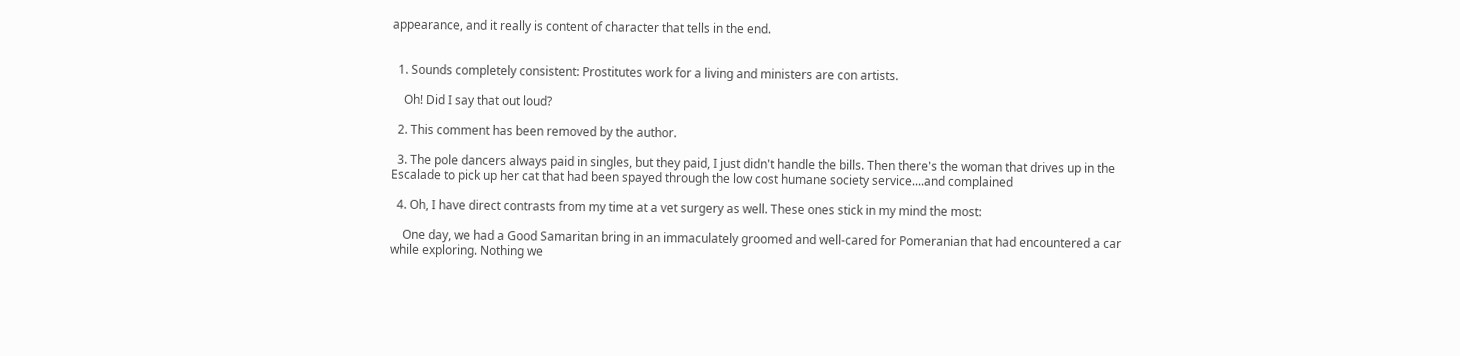appearance, and it really is content of character that tells in the end.


  1. Sounds completely consistent: Prostitutes work for a living and ministers are con artists.

    Oh! Did I say that out loud?

  2. This comment has been removed by the author.

  3. The pole dancers always paid in singles, but they paid, I just didn't handle the bills. Then there's the woman that drives up in the Escalade to pick up her cat that had been spayed through the low cost humane society service....and complained

  4. Oh, I have direct contrasts from my time at a vet surgery as well. These ones stick in my mind the most:

    One day, we had a Good Samaritan bring in an immaculately groomed and well-cared for Pomeranian that had encountered a car while exploring. Nothing we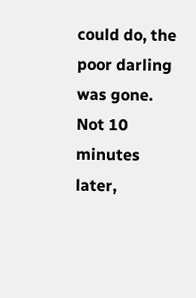could do, the poor darling was gone. Not 10 minutes later,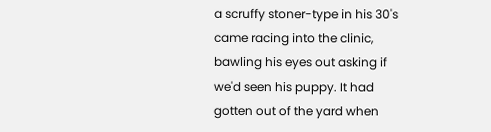a scruffy stoner-type in his 30's came racing into the clinic, bawling his eyes out asking if we'd seen his puppy. It had gotten out of the yard when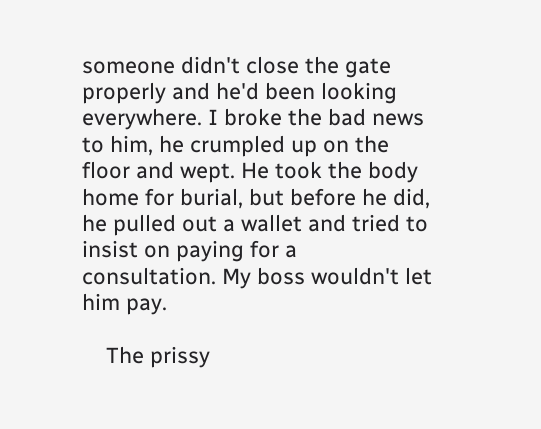someone didn't close the gate properly and he'd been looking everywhere. I broke the bad news to him, he crumpled up on the floor and wept. He took the body home for burial, but before he did, he pulled out a wallet and tried to insist on paying for a consultation. My boss wouldn't let him pay.

    The prissy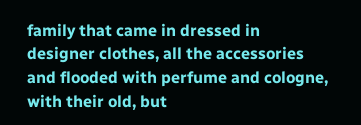family that came in dressed in designer clothes, all the accessories and flooded with perfume and cologne, with their old, but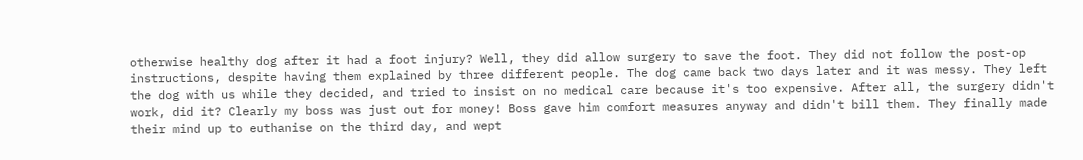otherwise healthy dog after it had a foot injury? Well, they did allow surgery to save the foot. They did not follow the post-op instructions, despite having them explained by three different people. The dog came back two days later and it was messy. They left the dog with us while they decided, and tried to insist on no medical care because it's too expensive. After all, the surgery didn't work, did it? Clearly my boss was just out for money! Boss gave him comfort measures anyway and didn't bill them. They finally made their mind up to euthanise on the third day, and wept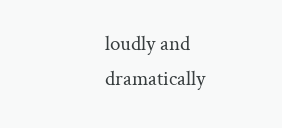loudly and dramatically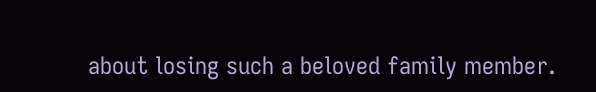about losing such a beloved family member.